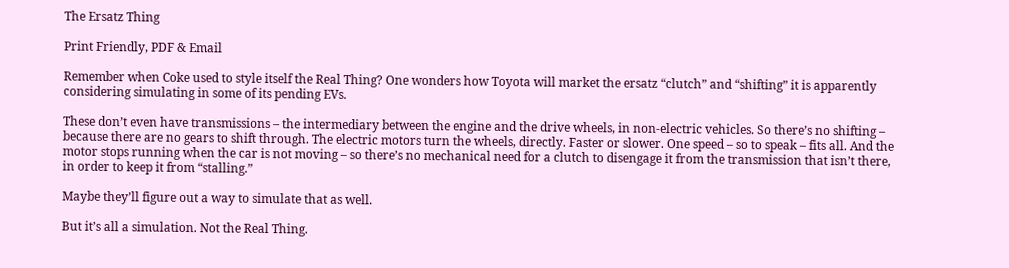The Ersatz Thing

Print Friendly, PDF & Email

Remember when Coke used to style itself the Real Thing? One wonders how Toyota will market the ersatz “clutch” and “shifting” it is apparently considering simulating in some of its pending EVs.

These don’t even have transmissions – the intermediary between the engine and the drive wheels, in non-electric vehicles. So there’s no shifting – because there are no gears to shift through. The electric motors turn the wheels, directly. Faster or slower. One speed – so to speak – fits all. And the motor stops running when the car is not moving – so there’s no mechanical need for a clutch to disengage it from the transmission that isn’t there, in order to keep it from “stalling.”

Maybe they’ll figure out a way to simulate that as well.

But it’s all a simulation. Not the Real Thing.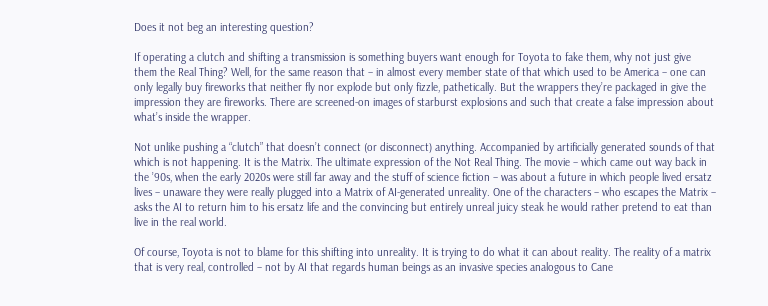Does it not beg an interesting question?

If operating a clutch and shifting a transmission is something buyers want enough for Toyota to fake them, why not just give them the Real Thing? Well, for the same reason that – in almost every member state of that which used to be America – one can only legally buy fireworks that neither fly nor explode but only fizzle, pathetically. But the wrappers they’re packaged in give the impression they are fireworks. There are screened-on images of starburst explosions and such that create a false impression about what’s inside the wrapper.

Not unlike pushing a “clutch” that doesn’t connect (or disconnect) anything. Accompanied by artificially generated sounds of that which is not happening. It is the Matrix. The ultimate expression of the Not Real Thing. The movie – which came out way back in the ’90s, when the early 2020s were still far away and the stuff of science fiction – was about a future in which people lived ersatz lives – unaware they were really plugged into a Matrix of AI-generated unreality. One of the characters – who escapes the Matrix – asks the AI to return him to his ersatz life and the convincing but entirely unreal juicy steak he would rather pretend to eat than live in the real world.

Of course, Toyota is not to blame for this shifting into unreality. It is trying to do what it can about reality. The reality of a matrix that is very real, controlled – not by AI that regards human beings as an invasive species analogous to Cane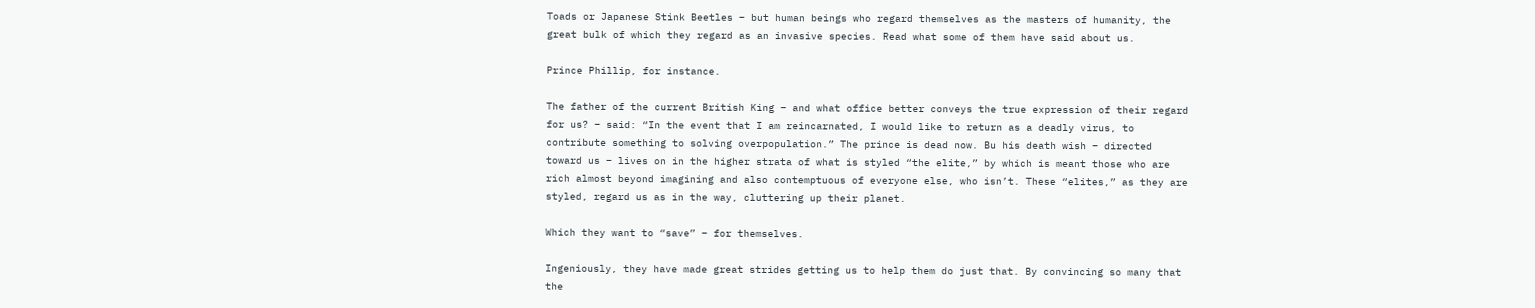Toads or Japanese Stink Beetles – but human beings who regard themselves as the masters of humanity, the great bulk of which they regard as an invasive species. Read what some of them have said about us.

Prince Phillip, for instance.

The father of the current British King – and what office better conveys the true expression of their regard for us? – said: “In the event that I am reincarnated, I would like to return as a deadly virus, to contribute something to solving overpopulation.” The prince is dead now. Bu his death wish – directed toward us – lives on in the higher strata of what is styled “the elite,” by which is meant those who are rich almost beyond imagining and also contemptuous of everyone else, who isn’t. These “elites,” as they are styled, regard us as in the way, cluttering up their planet.

Which they want to “save” – for themselves.

Ingeniously, they have made great strides getting us to help them do just that. By convincing so many that the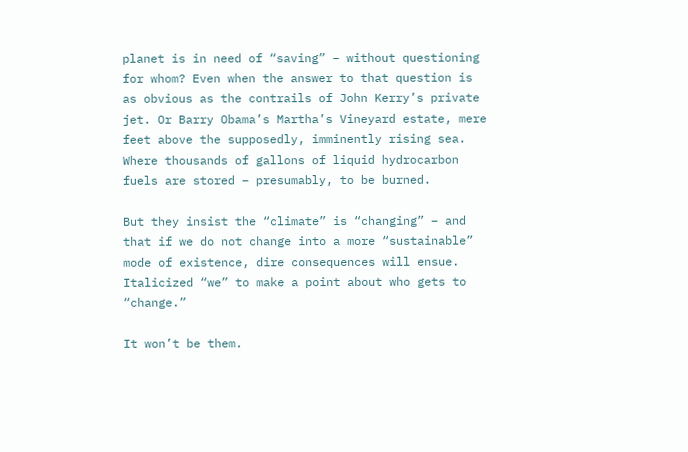planet is in need of “saving” – without questioning for whom? Even when the answer to that question is as obvious as the contrails of John Kerry’s private jet. Or Barry Obama’s Martha’s Vineyard estate, mere feet above the supposedly, imminently rising sea. Where thousands of gallons of liquid hydrocarbon fuels are stored – presumably, to be burned.

But they insist the “climate” is “changing” – and that if we do not change into a more “sustainable” mode of existence, dire consequences will ensue. Italicized “we” to make a point about who gets to “change.”

It won’t be them.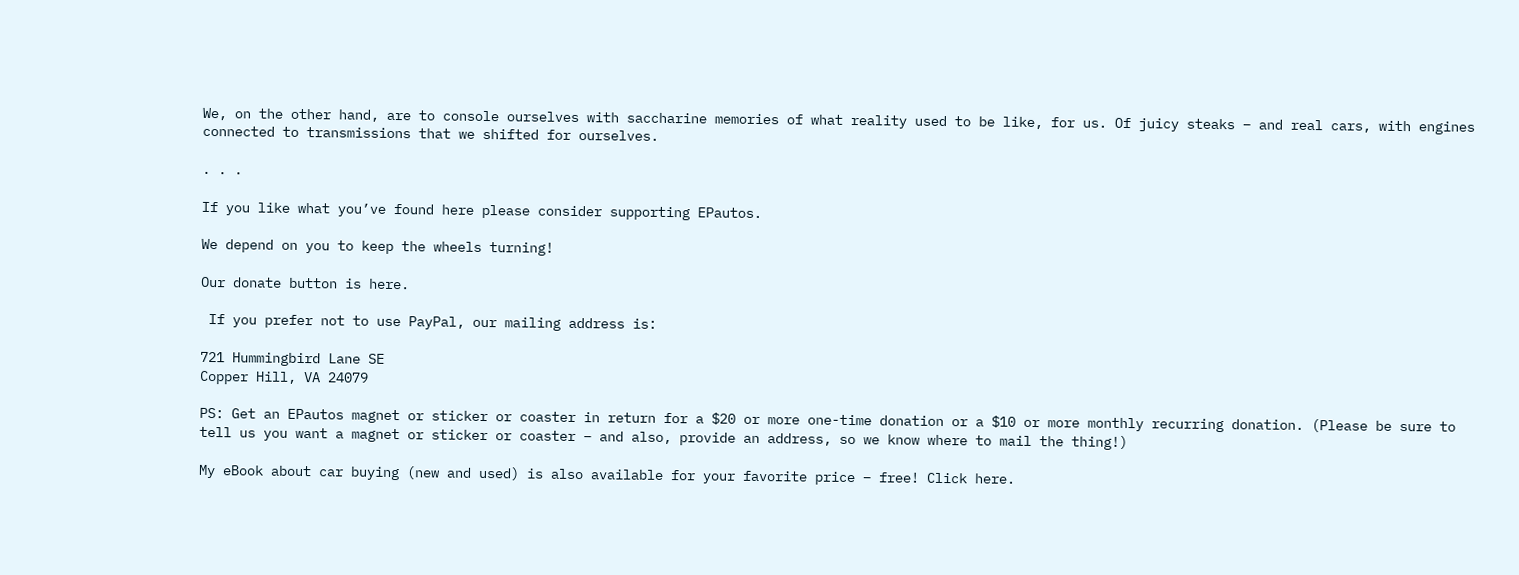We, on the other hand, are to console ourselves with saccharine memories of what reality used to be like, for us. Of juicy steaks – and real cars, with engines connected to transmissions that we shifted for ourselves.

. . .

If you like what you’ve found here please consider supporting EPautos.

We depend on you to keep the wheels turning!

Our donate button is here.

 If you prefer not to use PayPal, our mailing address is:

721 Hummingbird Lane SE
Copper Hill, VA 24079

PS: Get an EPautos magnet or sticker or coaster in return for a $20 or more one-time donation or a $10 or more monthly recurring donation. (Please be sure to tell us you want a magnet or sticker or coaster – and also, provide an address, so we know where to mail the thing!)

My eBook about car buying (new and used) is also available for your favorite price – free! Click here.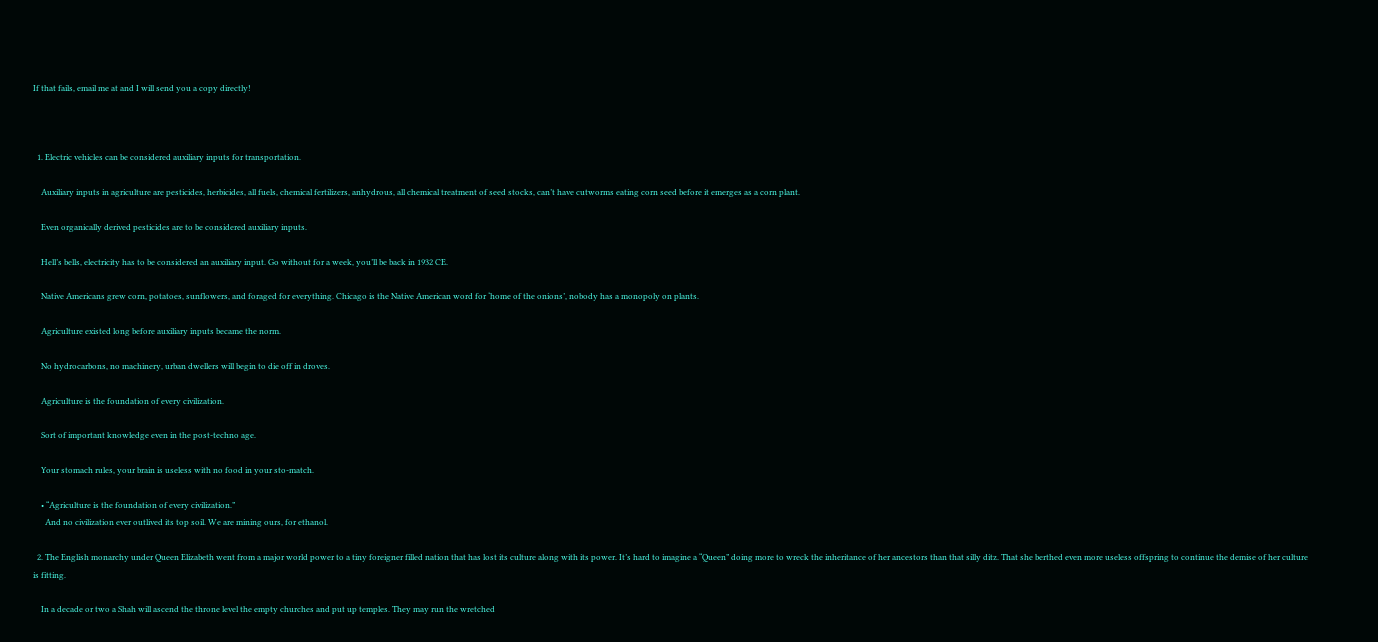If that fails, email me at and I will send you a copy directly!



  1. Electric vehicles can be considered auxiliary inputs for transportation.

    Auxiliary inputs in agriculture are pesticides, herbicides, all fuels, chemical fertilizers, anhydrous, all chemical treatment of seed stocks, can’t have cutworms eating corn seed before it emerges as a corn plant.

    Even organically derived pesticides are to be considered auxiliary inputs.

    Hell’s bells, electricity has to be considered an auxiliary input. Go without for a week, you’ll be back in 1932 CE.

    Native Americans grew corn, potatoes, sunflowers, and foraged for everything. Chicago is the Native American word for ‘home of the onions’, nobody has a monopoly on plants.

    Agriculture existed long before auxiliary inputs became the norm.

    No hydrocarbons, no machinery, urban dwellers will begin to die off in droves.

    Agriculture is the foundation of every civilization.

    Sort of important knowledge even in the post-techno age.

    Your stomach rules, your brain is useless with no food in your sto-match.

    • “Agriculture is the foundation of every civilization.”
      And no civilization ever outlived its top soil. We are mining ours, for ethanol.

  2. The English monarchy under Queen Elizabeth went from a major world power to a tiny foreigner filled nation that has lost its culture along with its power. It’s hard to imagine a “Queen” doing more to wreck the inheritance of her ancestors than that silly ditz. That she berthed even more useless offspring to continue the demise of her culture is fitting.

    In a decade or two a Shah will ascend the throne level the empty churches and put up temples. They may run the wretched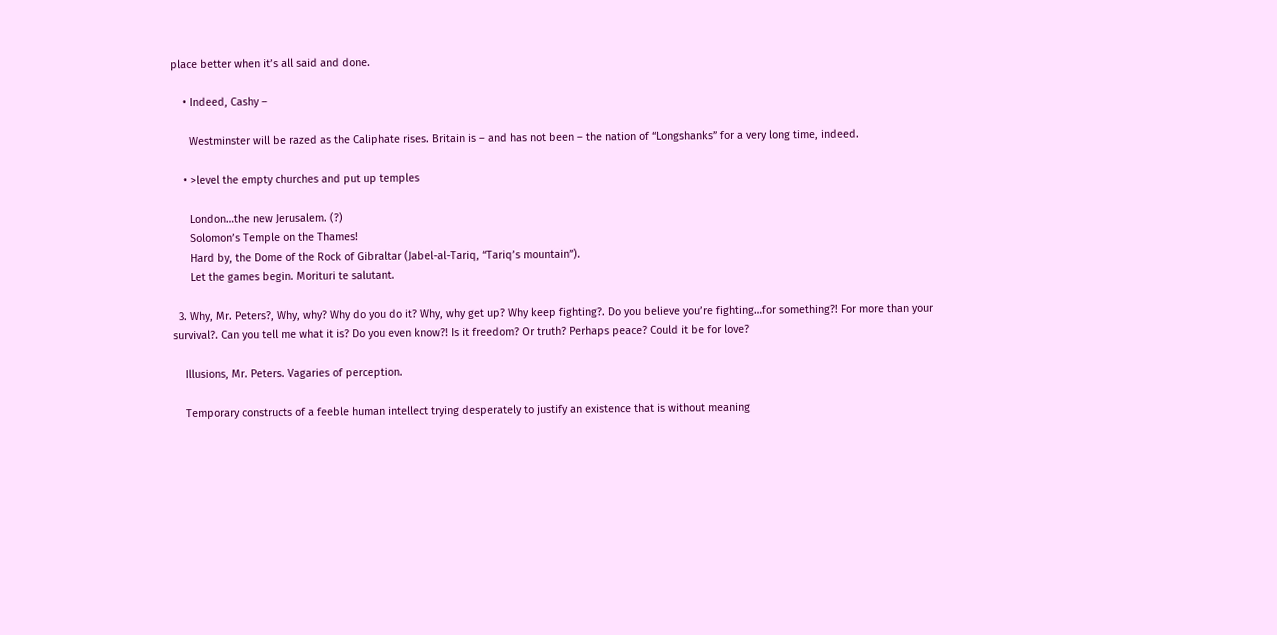place better when it’s all said and done.

    • Indeed, Cashy –

      Westminster will be razed as the Caliphate rises. Britain is – and has not been – the nation of “Longshanks” for a very long time, indeed.

    • >level the empty churches and put up temples

      London…the new Jerusalem. (?)
      Solomon’s Temple on the Thames!
      Hard by, the Dome of the Rock of Gibraltar (Jabel-al-Tariq, “Tariq’s mountain”).
      Let the games begin. Morituri te salutant.

  3. Why, Mr. Peters?, Why, why? Why do you do it? Why, why get up? Why keep fighting?. Do you believe you’re fighting…for something?! For more than your survival?. Can you tell me what it is? Do you even know?! Is it freedom? Or truth? Perhaps peace? Could it be for love?

    Illusions, Mr. Peters. Vagaries of perception.

    Temporary constructs of a feeble human intellect trying desperately to justify an existence that is without meaning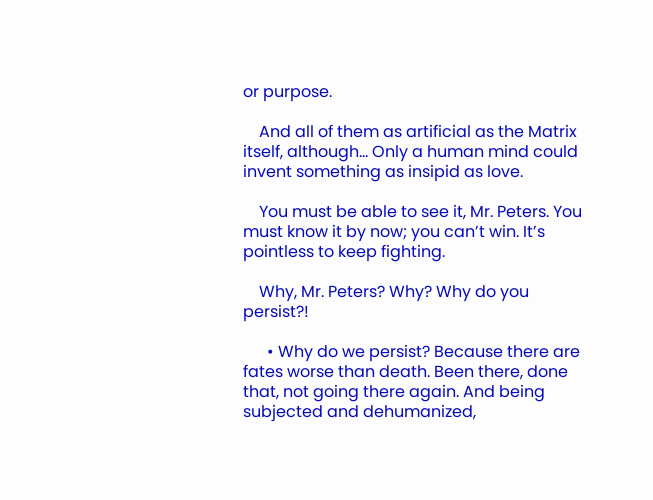or purpose.

    And all of them as artificial as the Matrix itself, although… Only a human mind could invent something as insipid as love.

    You must be able to see it, Mr. Peters. You must know it by now; you can’t win. It’s pointless to keep fighting.

    Why, Mr. Peters? Why? Why do you persist?!

      • Why do we persist? Because there are fates worse than death. Been there, done that, not going there again. And being subjected and dehumanized,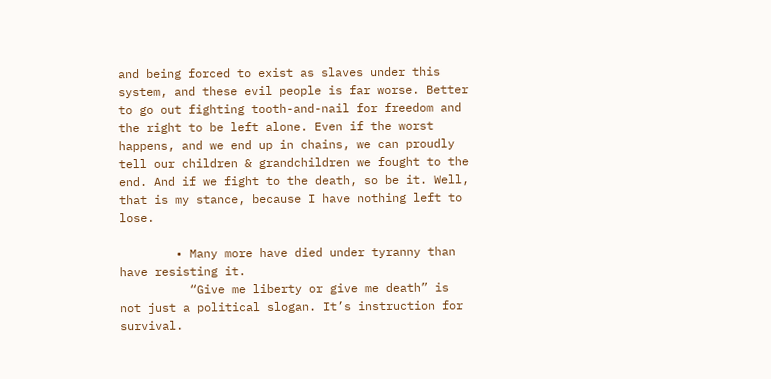and being forced to exist as slaves under this system, and these evil people is far worse. Better to go out fighting tooth-and-nail for freedom and the right to be left alone. Even if the worst happens, and we end up in chains, we can proudly tell our children & grandchildren we fought to the end. And if we fight to the death, so be it. Well, that is my stance, because I have nothing left to lose.

        • Many more have died under tyranny than have resisting it.
          “Give me liberty or give me death” is not just a political slogan. It’s instruction for survival.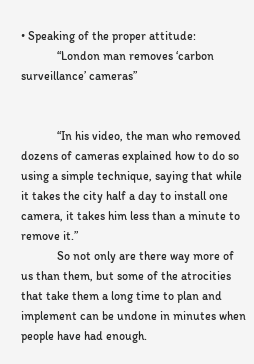• Speaking of the proper attitude:
            “London man removes ‘carbon surveillance’ cameras”


            “In his video, the man who removed dozens of cameras explained how to do so using a simple technique, saying that while it takes the city half a day to install one camera, it takes him less than a minute to remove it.”
            So not only are there way more of us than them, but some of the atrocities that take them a long time to plan and implement can be undone in minutes when people have had enough.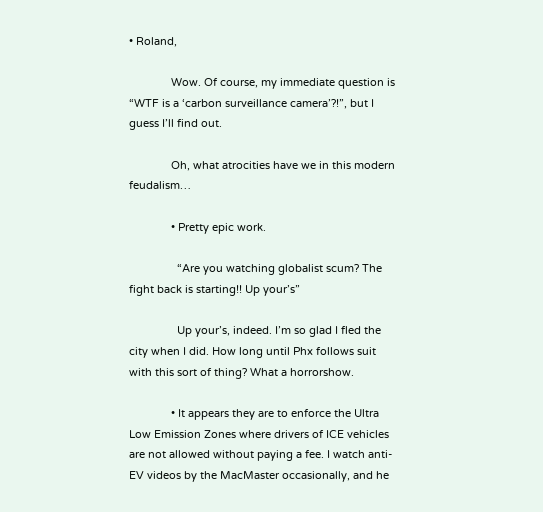• Roland,

              Wow. Of course, my immediate question is “WTF is a ‘carbon surveillance camera’?!”, but I guess I’ll find out.

              Oh, what atrocities have we in this modern feudalism…

              • Pretty epic work.

                “Are you watching globalist scum? The fight back is starting!! Up your’s”

                Up your’s, indeed. I’m so glad I fled the city when I did. How long until Phx follows suit with this sort of thing? What a horrorshow.

              • It appears they are to enforce the Ultra Low Emission Zones where drivers of ICE vehicles are not allowed without paying a fee. I watch anti-EV videos by the MacMaster occasionally, and he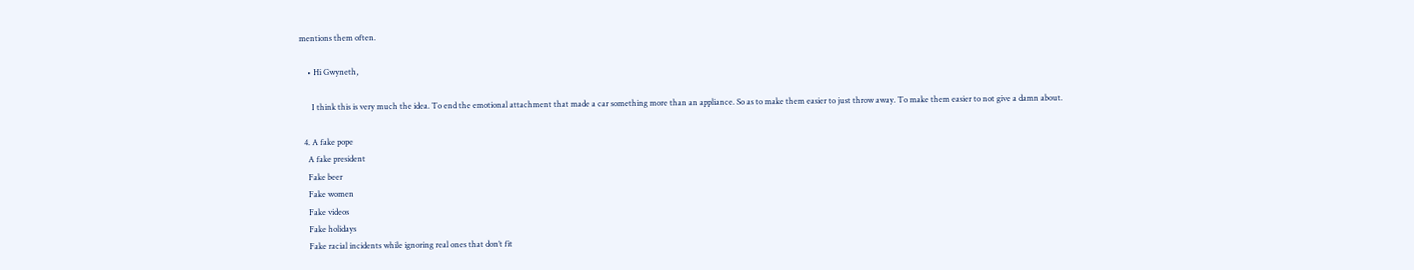mentions them often.

    • Hi Gwyneth,

      I think this is very much the idea. To end the emotional attachment that made a car something more than an appliance. So as to make them easier to just throw away. To make them easier to not give a damn about.

  4. A fake pope
    A fake president
    Fake beer
    Fake women
    Fake videos
    Fake holidays
    Fake racial incidents while ignoring real ones that don’t fit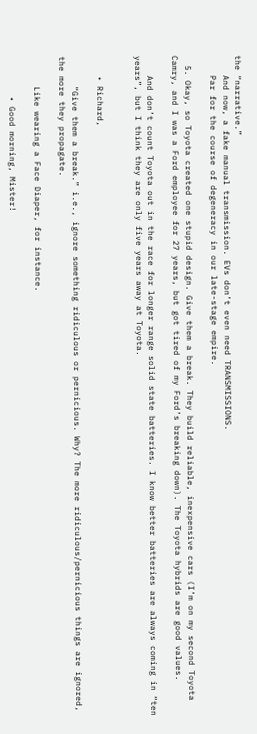the “narrative.”
    And now, a fake manual transmission. EVs don’t even need TRANSMISSIONS.
    Par for the course of degeneracy in our late-stage empire.

  5. Okay, so Toyota created one stupid design. Give them a break. They build reliable, inexpensive cars (I’m on my second Toyota Camry, and I was a Ford employee for 27 years, but got tired of my Ford’s breaking down). The Toyota hybrids are good values.

    And don’t count Toyota out in the race for longer range solid state batteries. I know better batteries are always coming in “ten years”, but I think they are only five years away at Toyota.


    • Richard,

      “Give them a break.” i.e., ignore something ridiculous or pernicious. Why? The more ridiculous/pernicious things are ignored, the more they propagate.

      Like wearing a Face Diaper, for instance.

        • Good morning, Mister!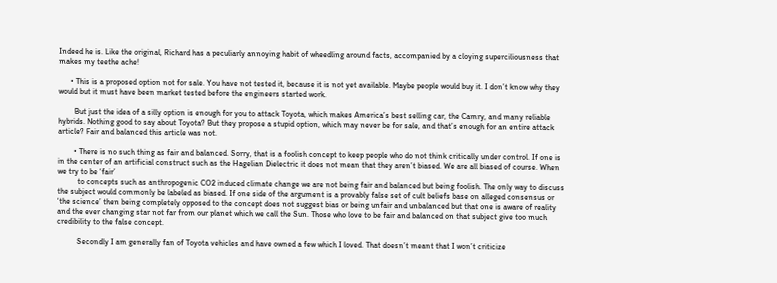Indeed he is. Like the original, Richard has a peculiarly annoying habit of wheedling around facts, accompanied by a cloying superciliousness that makes my teethe ache!

      • This is a proposed option not for sale. You have not tested it, because it is not yet available. Maybe people would buy it. I don’t know why they would but it must have been market tested before the engineers started work.

        But just the idea of a silly option is enough for you to attack Toyota, which makes America’s best selling car, the Camry, and many reliable hybrids. Nothing good to say about Toyota? But they propose a stupid option, which may never be for sale, and that’s enough for an entire attack article? Fair and balanced this article was not.

        • There is no such thing as fair and balanced. Sorry, that is a foolish concept to keep people who do not think critically under control. If one is in the center of an artificial construct such as the Hagelian Dielectric it does not mean that they aren’t biased. We are all biased of course. When we try to be ‘fair’
          to concepts such as anthropogenic CO2 induced climate change we are not being fair and balanced but being foolish. The only way to discuss the subject would commonly be labeled as biased. If one side of the argument is a provably false set of cult beliefs base on alleged consensus or ‘the science’ then being completely opposed to the concept does not suggest bias or being unfair and unbalanced but that one is aware of reality and the ever changing star not far from our planet which we call the Sun. Those who love to be fair and balanced on that subject give too much credibility to the false concept.

          Secondly I am generally fan of Toyota vehicles and have owned a few which I loved. That doesn’t meant that I won’t criticize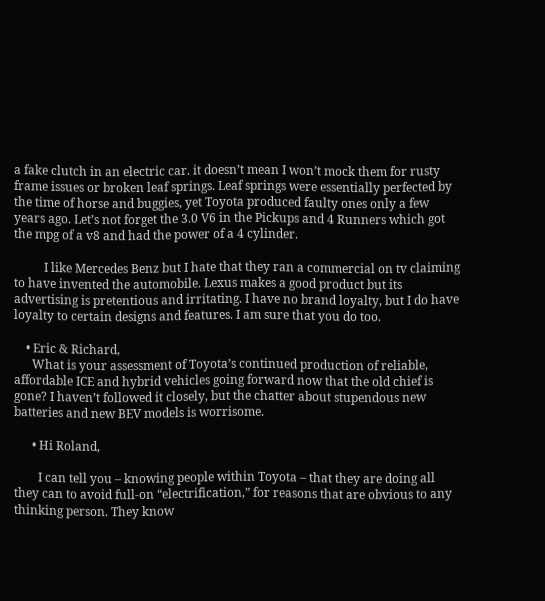a fake clutch in an electric car. it doesn’t mean I won’t mock them for rusty frame issues or broken leaf springs. Leaf springs were essentially perfected by the time of horse and buggies, yet Toyota produced faulty ones only a few years ago. Let’s not forget the 3.0 V6 in the Pickups and 4 Runners which got the mpg of a v8 and had the power of a 4 cylinder.

          I like Mercedes Benz but I hate that they ran a commercial on tv claiming to have invented the automobile. Lexus makes a good product but its advertising is pretentious and irritating. I have no brand loyalty, but I do have loyalty to certain designs and features. I am sure that you do too.

    • Eric & Richard,
      What is your assessment of Toyota’s continued production of reliable, affordable ICE and hybrid vehicles going forward now that the old chief is gone? I haven’t followed it closely, but the chatter about stupendous new batteries and new BEV models is worrisome.

      • Hi Roland,

        I can tell you – knowing people within Toyota – that they are doing all they can to avoid full-on “electrification,” for reasons that are obvious to any thinking person. They know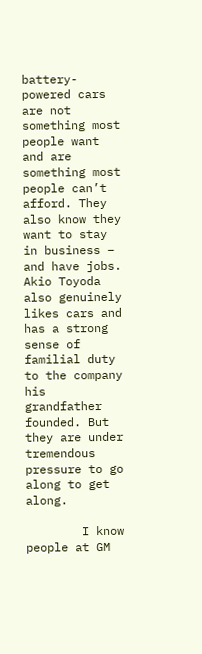battery-powered cars are not something most people want and are something most people can’t afford. They also know they want to stay in business – and have jobs. Akio Toyoda also genuinely likes cars and has a strong sense of familial duty to the company his grandfather founded. But they are under tremendous pressure to go along to get along.

        I know people at GM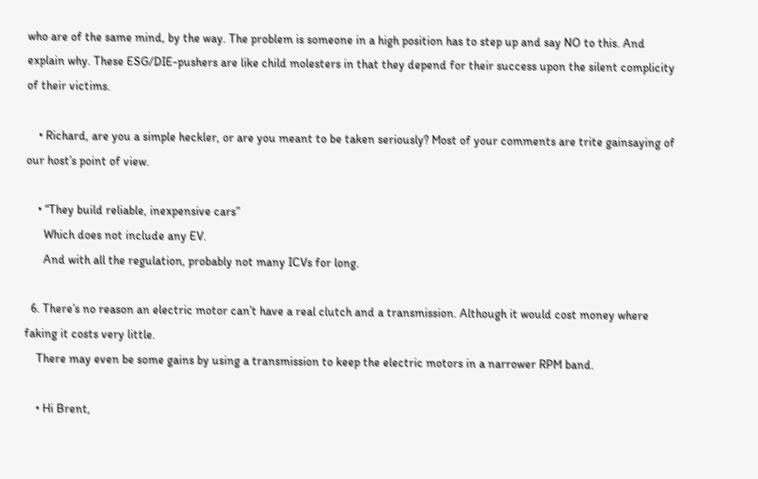who are of the same mind, by the way. The problem is someone in a high position has to step up and say NO to this. And explain why. These ESG/DIE-pushers are like child molesters in that they depend for their success upon the silent complicity of their victims.

    • Richard, are you a simple heckler, or are you meant to be taken seriously? Most of your comments are trite gainsaying of our host’s point of view.

    • “They build reliable, inexpensive cars”
      Which does not include any EV.
      And with all the regulation, probably not many ICVs for long.

  6. There’s no reason an electric motor can’t have a real clutch and a transmission. Although it would cost money where faking it costs very little.
    There may even be some gains by using a transmission to keep the electric motors in a narrower RPM band.

    • Hi Brent,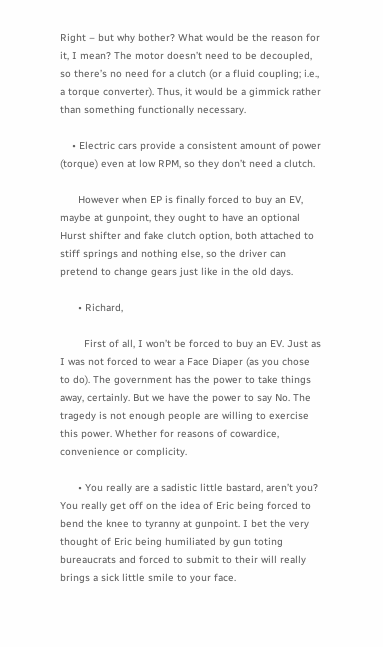Right – but why bother? What would be the reason for it, I mean? The motor doesn’t need to be decoupled, so there’s no need for a clutch (or a fluid coupling; i.e., a torque converter). Thus, it would be a gimmick rather than something functionally necessary.

    • Electric cars provide a consistent amount of power (torque) even at low RPM, so they don’t need a clutch.

      However when EP is finally forced to buy an EV, maybe at gunpoint, they ought to have an optional Hurst shifter and fake clutch option, both attached to stiff springs and nothing else, so the driver can pretend to change gears just like in the old days.

      • Richard,

        First of all, I won’t be forced to buy an EV. Just as I was not forced to wear a Face Diaper (as you chose to do). The government has the power to take things away, certainly. But we have the power to say No. The tragedy is not enough people are willing to exercise this power. Whether for reasons of cowardice, convenience or complicity.

      • You really are a sadistic little bastard, aren’t you? You really get off on the idea of Eric being forced to bend the knee to tyranny at gunpoint. I bet the very thought of Eric being humiliated by gun toting bureaucrats and forced to submit to their will really brings a sick little smile to your face.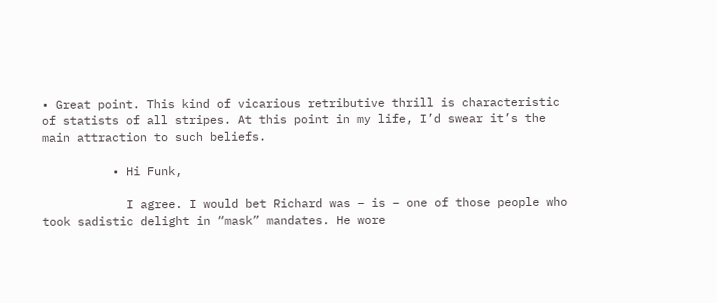• Great point. This kind of vicarious retributive thrill is characteristic of statists of all stripes. At this point in my life, I’d swear it’s the main attraction to such beliefs.

          • Hi Funk,

            I agree. I would bet Richard was – is – one of those people who took sadistic delight in “mask” mandates. He wore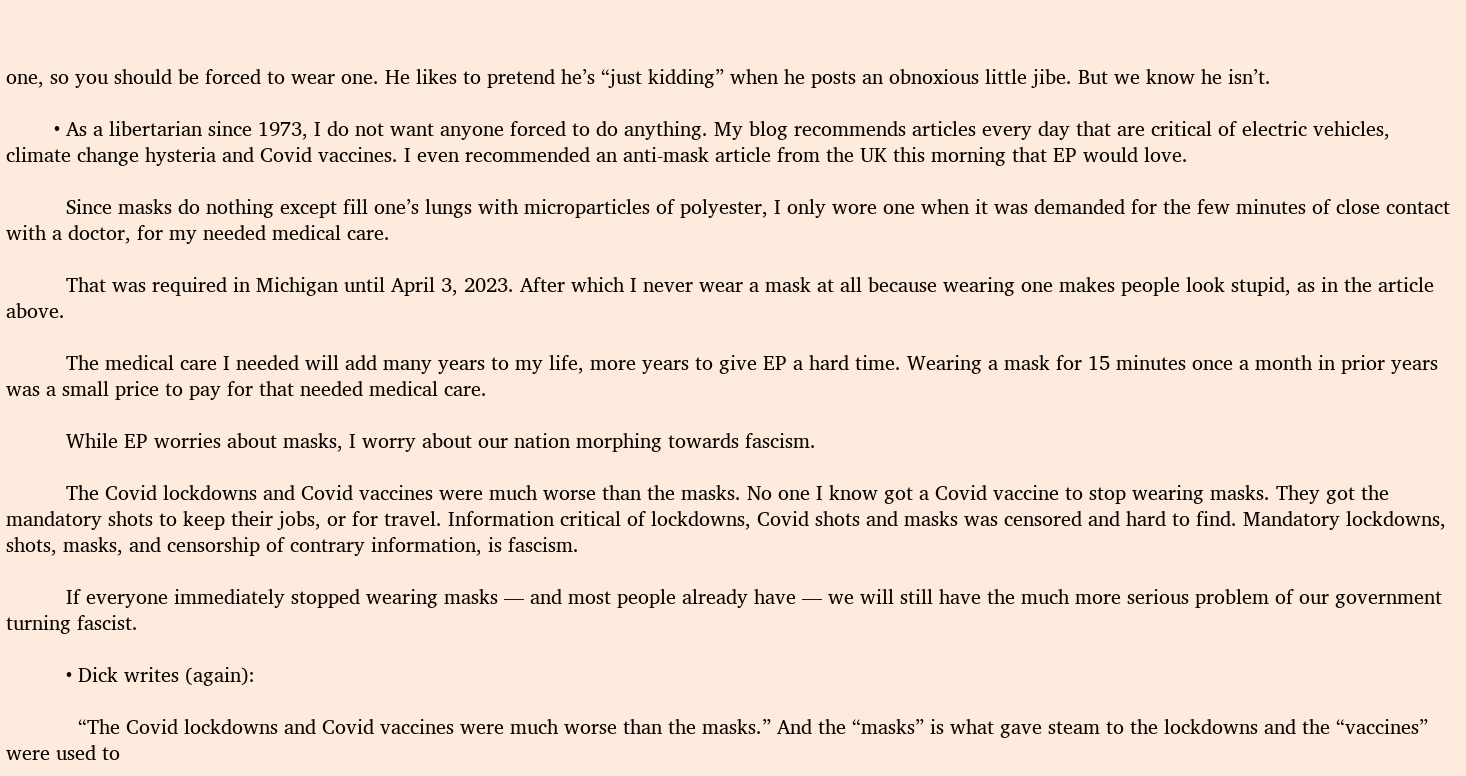one, so you should be forced to wear one. He likes to pretend he’s “just kidding” when he posts an obnoxious little jibe. But we know he isn’t.

        • As a libertarian since 1973, I do not want anyone forced to do anything. My blog recommends articles every day that are critical of electric vehicles, climate change hysteria and Covid vaccines. I even recommended an anti-mask article from the UK this morning that EP would love.

          Since masks do nothing except fill one’s lungs with microparticles of polyester, I only wore one when it was demanded for the few minutes of close contact with a doctor, for my needed medical care.

          That was required in Michigan until April 3, 2023. After which I never wear a mask at all because wearing one makes people look stupid, as in the article above.

          The medical care I needed will add many years to my life, more years to give EP a hard time. Wearing a mask for 15 minutes once a month in prior years was a small price to pay for that needed medical care.

          While EP worries about masks, I worry about our nation morphing towards fascism.

          The Covid lockdowns and Covid vaccines were much worse than the masks. No one I know got a Covid vaccine to stop wearing masks. They got the mandatory shots to keep their jobs, or for travel. Information critical of lockdowns, Covid shots and masks was censored and hard to find. Mandatory lockdowns, shots, masks, and censorship of contrary information, is fascism.

          If everyone immediately stopped wearing masks — and most people already have — we will still have the much more serious problem of our government turning fascist.

          • Dick writes (again):

            “The Covid lockdowns and Covid vaccines were much worse than the masks.” And the “masks” is what gave steam to the lockdowns and the “vaccines” were used to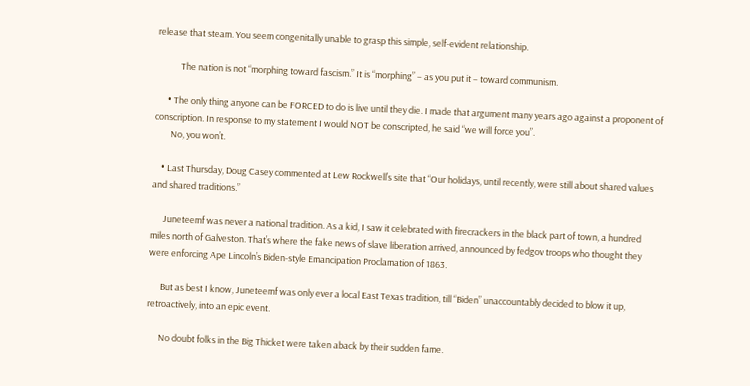release that steam. You seem congenitally unable to grasp this simple, self-evident relationship.

            The nation is not “morphing toward fascism.” It is “morphing” – as you put it – toward communism.

      • The only thing anyone can be FORCED to do is live until they die. I made that argument many years ago against a proponent of conscription. In response to my statement I would NOT be conscripted, he said “we will force you”.
        No, you won’t.

    • Last Thursday, Doug Casey commented at Lew Rockwell’s site that “Our holidays, until recently, were still about shared values and shared traditions.”

      Juneteemf was never a national tradition. As a kid, I saw it celebrated with firecrackers in the black part of town, a hundred miles north of Galveston. That’s where the fake news of slave liberation arrived, announced by fedgov troops who thought they were enforcing Ape Lincoln’s Biden-style Emancipation Proclamation of 1863.

      But as best I know, Juneteemf was only ever a local East Texas tradition, till “Biden” unaccountably decided to blow it up, retroactively, into an epic event.

      No doubt folks in the Big Thicket were taken aback by their sudden fame.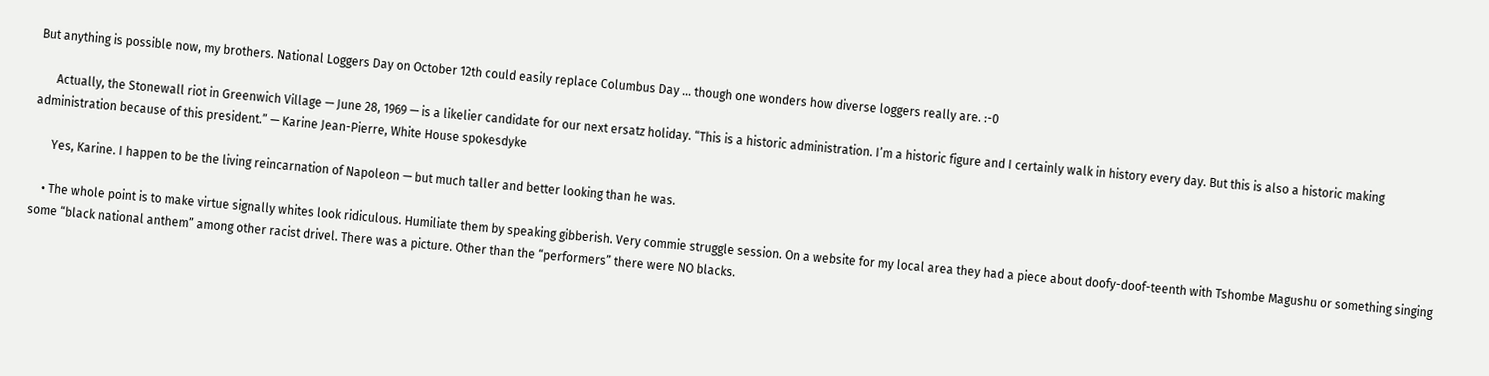But anything is possible now, my brothers. National Loggers Day on October 12th could easily replace Columbus Day … though one wonders how diverse loggers really are. :-0

      Actually, the Stonewall riot in Greenwich Village — June 28, 1969 — is a likelier candidate for our next ersatz holiday. “This is a historic administration. I’m a historic figure and I certainly walk in history every day. But this is also a historic making administration because of this president.” — Karine Jean-Pierre, White House spokesdyke

      Yes, Karine. I happen to be the living reincarnation of Napoleon — but much taller and better looking than he was.

    • The whole point is to make virtue signally whites look ridiculous. Humiliate them by speaking gibberish. Very commie struggle session. On a website for my local area they had a piece about doofy-doof-teenth with Tshombe Magushu or something singing some “black national anthem” among other racist drivel. There was a picture. Other than the “performers” there were NO blacks.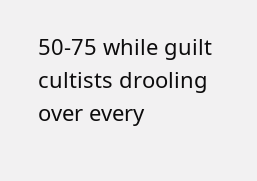50-75 while guilt cultists drooling over every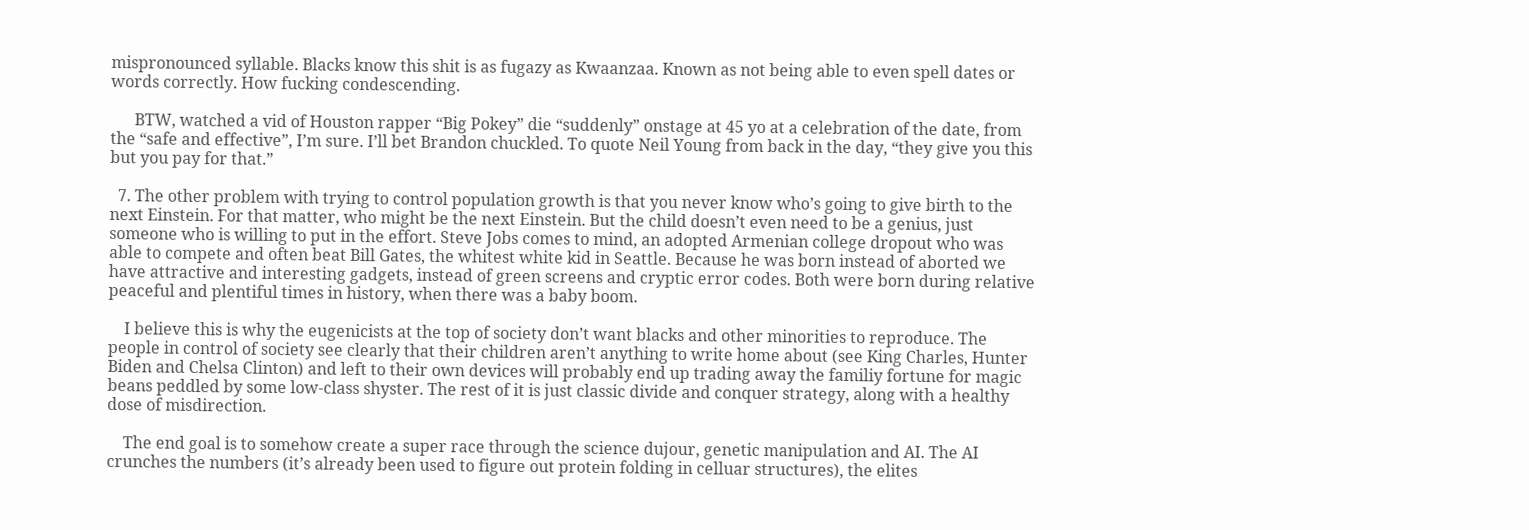mispronounced syllable. Blacks know this shit is as fugazy as Kwaanzaa. Known as not being able to even spell dates or words correctly. How fucking condescending.

      BTW, watched a vid of Houston rapper “Big Pokey” die “suddenly” onstage at 45 yo at a celebration of the date, from the “safe and effective”, I’m sure. I’ll bet Brandon chuckled. To quote Neil Young from back in the day, “they give you this but you pay for that.”

  7. The other problem with trying to control population growth is that you never know who’s going to give birth to the next Einstein. For that matter, who might be the next Einstein. But the child doesn’t even need to be a genius, just someone who is willing to put in the effort. Steve Jobs comes to mind, an adopted Armenian college dropout who was able to compete and often beat Bill Gates, the whitest white kid in Seattle. Because he was born instead of aborted we have attractive and interesting gadgets, instead of green screens and cryptic error codes. Both were born during relative peaceful and plentiful times in history, when there was a baby boom.

    I believe this is why the eugenicists at the top of society don’t want blacks and other minorities to reproduce. The people in control of society see clearly that their children aren’t anything to write home about (see King Charles, Hunter Biden and Chelsa Clinton) and left to their own devices will probably end up trading away the familiy fortune for magic beans peddled by some low-class shyster. The rest of it is just classic divide and conquer strategy, along with a healthy dose of misdirection.

    The end goal is to somehow create a super race through the science dujour, genetic manipulation and AI. The AI crunches the numbers (it’s already been used to figure out protein folding in celluar structures), the elites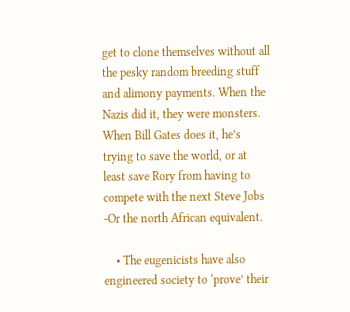get to clone themselves without all the pesky random breeding stuff and alimony payments. When the Nazis did it, they were monsters. When Bill Gates does it, he’s trying to save the world, or at least save Rory from having to compete with the next Steve Jobs -Or the north African equivalent.

    • The eugenicists have also engineered society to ‘prove’ their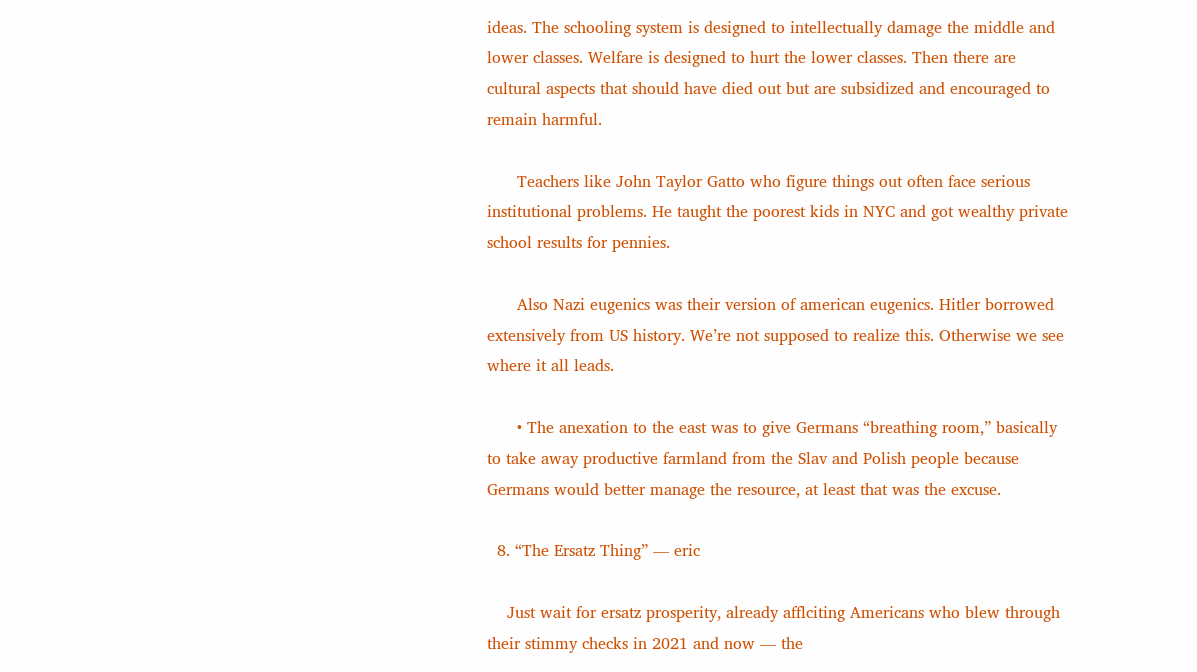ideas. The schooling system is designed to intellectually damage the middle and lower classes. Welfare is designed to hurt the lower classes. Then there are cultural aspects that should have died out but are subsidized and encouraged to remain harmful.

      Teachers like John Taylor Gatto who figure things out often face serious institutional problems. He taught the poorest kids in NYC and got wealthy private school results for pennies.

      Also Nazi eugenics was their version of american eugenics. Hitler borrowed extensively from US history. We’re not supposed to realize this. Otherwise we see where it all leads.

      • The anexation to the east was to give Germans “breathing room,” basically to take away productive farmland from the Slav and Polish people because Germans would better manage the resource, at least that was the excuse.

  8. “The Ersatz Thing” — eric

    Just wait for ersatz prosperity, already afflciting Americans who blew through their stimmy checks in 2021 and now — the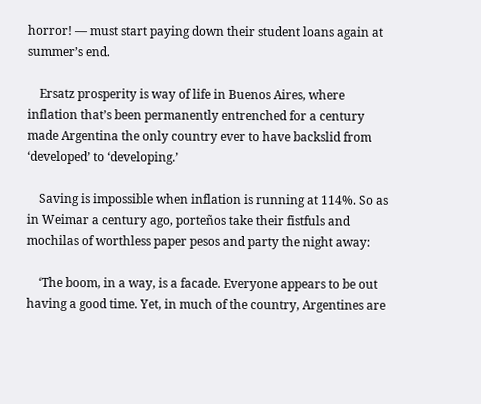horror! — must start paying down their student loans again at summer’s end.

    Ersatz prosperity is way of life in Buenos Aires, where inflation that’s been permanently entrenched for a century made Argentina the only country ever to have backslid from ‘developed’ to ‘developing.’

    Saving is impossible when inflation is running at 114%. So as in Weimar a century ago, porteños take their fistfuls and mochilas of worthless paper pesos and party the night away:

    ‘The boom, in a way, is a facade. Everyone appears to be out having a good time. Yet, in much of the country, Argentines are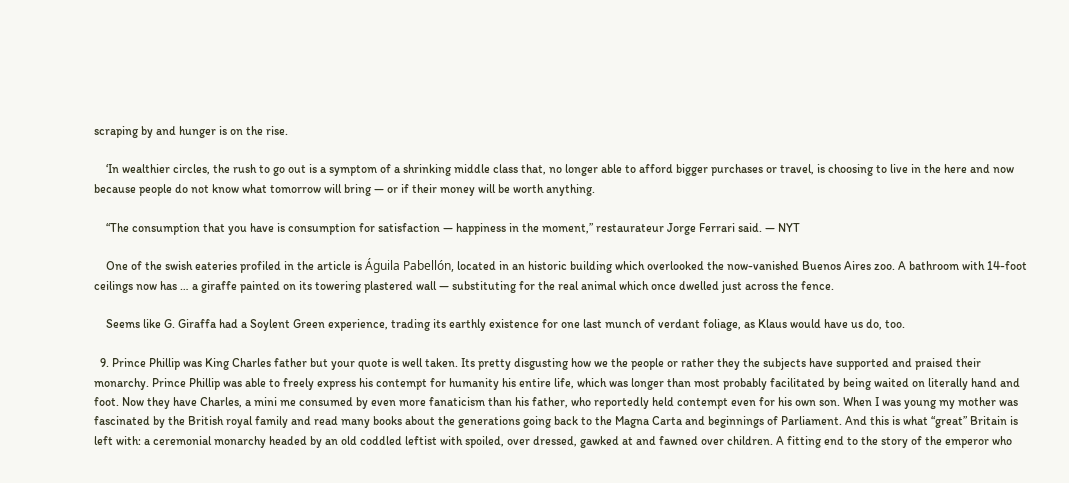scraping by and hunger is on the rise.

    ‘In wealthier circles, the rush to go out is a symptom of a shrinking middle class that, no longer able to afford bigger purchases or travel, is choosing to live in the here and now because people do not know what tomorrow will bring — or if their money will be worth anything.

    “The consumption that you have is consumption for satisfaction — happiness in the moment,” restaurateur Jorge Ferrari said. — NYT

    One of the swish eateries profiled in the article is Águila Pabellón, located in an historic building which overlooked the now-vanished Buenos Aires zoo. A bathroom with 14-foot ceilings now has … a giraffe painted on its towering plastered wall — substituting for the real animal which once dwelled just across the fence.

    Seems like G. Giraffa had a Soylent Green experience, trading its earthly existence for one last munch of verdant foliage, as Klaus would have us do, too.

  9. Prince Phillip was King Charles father but your quote is well taken. Its pretty disgusting how we the people or rather they the subjects have supported and praised their monarchy. Prince Phillip was able to freely express his contempt for humanity his entire life, which was longer than most probably facilitated by being waited on literally hand and foot. Now they have Charles, a mini me consumed by even more fanaticism than his father, who reportedly held contempt even for his own son. When I was young my mother was fascinated by the British royal family and read many books about the generations going back to the Magna Carta and beginnings of Parliament. And this is what “great” Britain is left with: a ceremonial monarchy headed by an old coddled leftist with spoiled, over dressed, gawked at and fawned over children. A fitting end to the story of the emperor who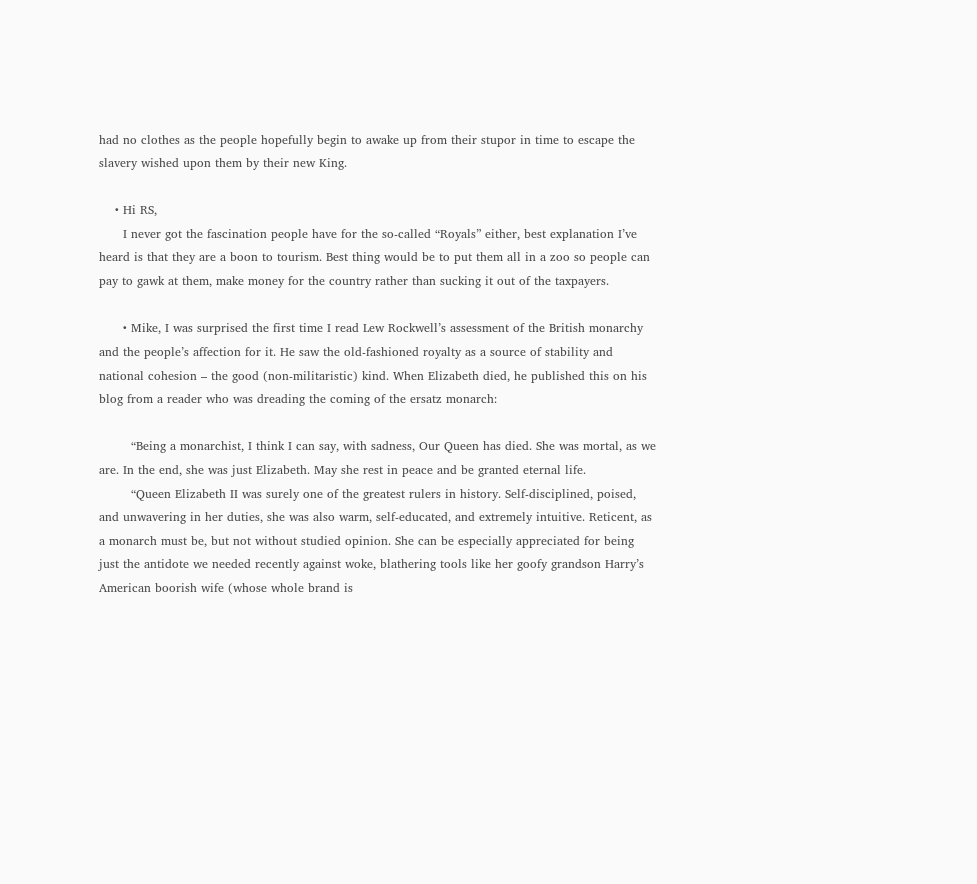had no clothes as the people hopefully begin to awake up from their stupor in time to escape the slavery wished upon them by their new King.

    • Hi RS,
      I never got the fascination people have for the so-called “Royals” either, best explanation I’ve heard is that they are a boon to tourism. Best thing would be to put them all in a zoo so people can pay to gawk at them, make money for the country rather than sucking it out of the taxpayers.

      • Mike, I was surprised the first time I read Lew Rockwell’s assessment of the British monarchy and the people’s affection for it. He saw the old-fashioned royalty as a source of stability and national cohesion – the good (non-militaristic) kind. When Elizabeth died, he published this on his blog from a reader who was dreading the coming of the ersatz monarch:

        “Being a monarchist, I think I can say, with sadness, Our Queen has died. She was mortal, as we are. In the end, she was just Elizabeth. May she rest in peace and be granted eternal life.
        “Queen Elizabeth II was surely one of the greatest rulers in history. Self-disciplined, poised, and unwavering in her duties, she was also warm, self-educated, and extremely intuitive. Reticent, as a monarch must be, but not without studied opinion. She can be especially appreciated for being just the antidote we needed recently against woke, blathering tools like her goofy grandson Harry’s American boorish wife (whose whole brand is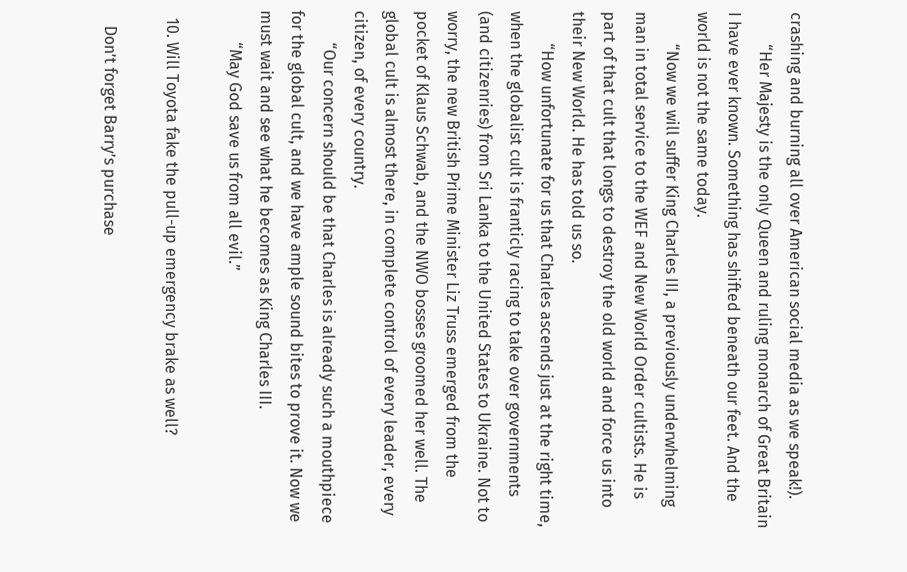crashing and burning all over American social media as we speak!).
        “Her Majesty is the only Queen and ruling monarch of Great Britain I have ever known. Something has shifted beneath our feet. And the world is not the same today.
        “Now we will suffer King Charles III, a previously underwhelming man in total service to the WEF and New World Order cultists. He is part of that cult that longs to destroy the old world and force us into their New World. He has told us so.
        “How unfortunate for us that Charles ascends just at the right time, when the globalist cult is franticly racing to take over governments (and citizenries) from Sri Lanka to the United States to Ukraine. Not to worry, the new British Prime Minister Liz Truss emerged from the pocket of Klaus Schwab, and the NWO bosses groomed her well. The global cult is almost there, in complete control of every leader, every citizen, of every country.
        “Our concern should be that Charles is already such a mouthpiece for the global cult, and we have ample sound bites to prove it. Now we must wait and see what he becomes as King Charles III.
        “May God save us from all evil.”

  10. Will Toyota fake the pull-up emergency brake as well?

    Don’t forget Barry’s purchase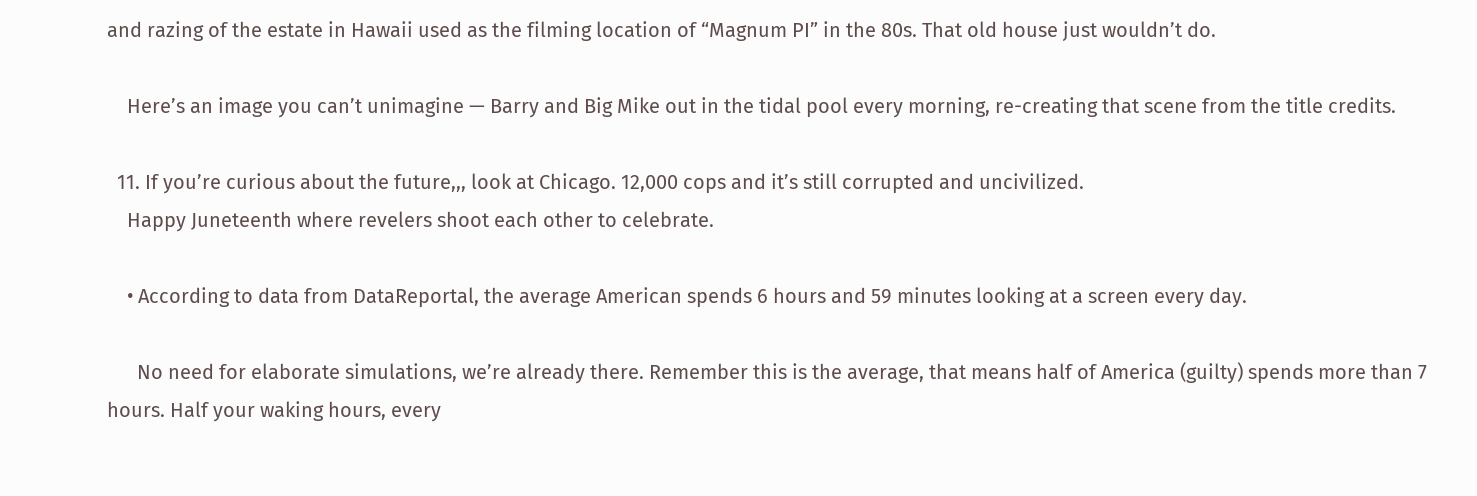and razing of the estate in Hawaii used as the filming location of “Magnum PI” in the 80s. That old house just wouldn’t do.

    Here’s an image you can’t unimagine — Barry and Big Mike out in the tidal pool every morning, re-creating that scene from the title credits.

  11. If you’re curious about the future,,, look at Chicago. 12,000 cops and it’s still corrupted and uncivilized.
    Happy Juneteenth where revelers shoot each other to celebrate.

    • According to data from DataReportal, the average American spends 6 hours and 59 minutes looking at a screen every day.

      No need for elaborate simulations, we’re already there. Remember this is the average, that means half of America (guilty) spends more than 7 hours. Half your waking hours, every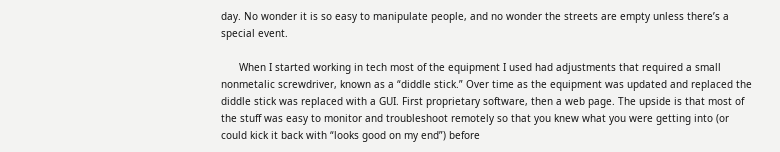day. No wonder it is so easy to manipulate people, and no wonder the streets are empty unless there’s a special event.

      When I started working in tech most of the equipment I used had adjustments that required a small nonmetalic screwdriver, known as a “diddle stick.” Over time as the equipment was updated and replaced the diddle stick was replaced with a GUI. First proprietary software, then a web page. The upside is that most of the stuff was easy to monitor and troubleshoot remotely so that you knew what you were getting into (or could kick it back with “looks good on my end”) before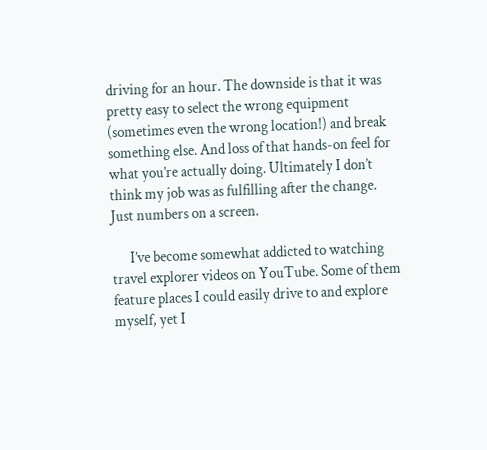driving for an hour. The downside is that it was pretty easy to select the wrong equipment (sometimes even the wrong location!) and break something else. And loss of that hands-on feel for what you’re actually doing. Ultimately I don’t think my job was as fulfilling after the change. Just numbers on a screen.

      I’ve become somewhat addicted to watching travel explorer videos on YouTube. Some of them feature places I could easily drive to and explore myself, yet I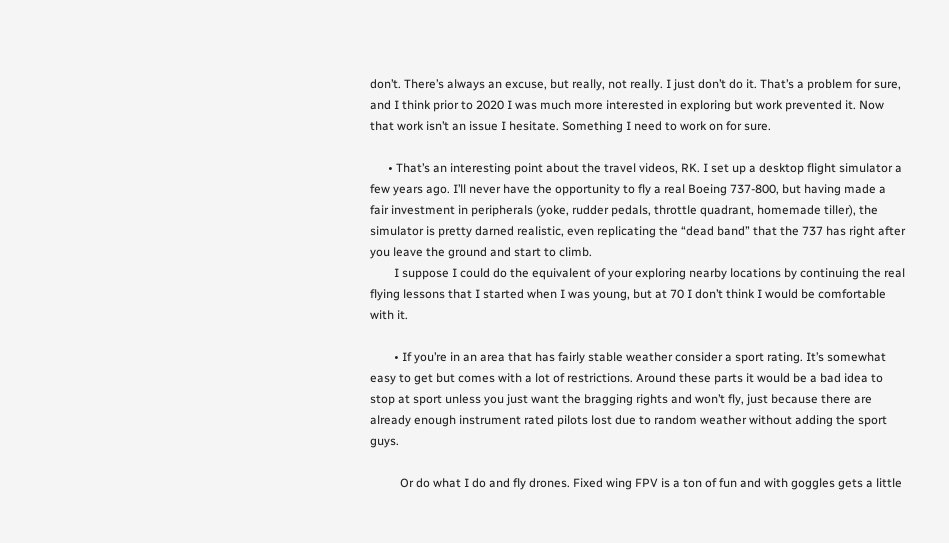don’t. There’s always an excuse, but really, not really. I just don’t do it. That’s a problem for sure, and I think prior to 2020 I was much more interested in exploring but work prevented it. Now that work isn’t an issue I hesitate. Something I need to work on for sure.

      • That’s an interesting point about the travel videos, RK. I set up a desktop flight simulator a few years ago. I’ll never have the opportunity to fly a real Boeing 737-800, but having made a fair investment in peripherals (yoke, rudder pedals, throttle quadrant, homemade tiller), the simulator is pretty darned realistic, even replicating the “dead band” that the 737 has right after you leave the ground and start to climb.
        I suppose I could do the equivalent of your exploring nearby locations by continuing the real flying lessons that I started when I was young, but at 70 I don’t think I would be comfortable with it.

        • If you’re in an area that has fairly stable weather consider a sport rating. It’s somewhat easy to get but comes with a lot of restrictions. Around these parts it would be a bad idea to stop at sport unless you just want the bragging rights and won’t fly, just because there are already enough instrument rated pilots lost due to random weather without adding the sport guys.

          Or do what I do and fly drones. Fixed wing FPV is a ton of fun and with goggles gets a little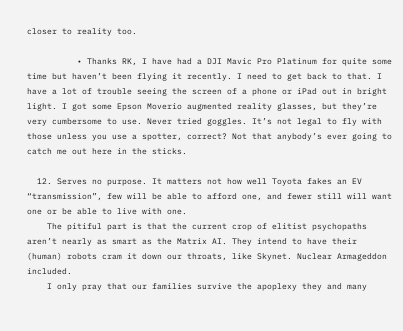closer to reality too.

          • Thanks RK, I have had a DJI Mavic Pro Platinum for quite some time but haven’t been flying it recently. I need to get back to that. I have a lot of trouble seeing the screen of a phone or iPad out in bright light. I got some Epson Moverio augmented reality glasses, but they’re very cumbersome to use. Never tried goggles. It’s not legal to fly with those unless you use a spotter, correct? Not that anybody’s ever going to catch me out here in the sticks.

  12. Serves no purpose. It matters not how well Toyota fakes an EV “transmission”, few will be able to afford one, and fewer still will want one or be able to live with one.
    The pitiful part is that the current crop of elitist psychopaths aren’t nearly as smart as the Matrix AI. They intend to have their (human) robots cram it down our throats, like Skynet. Nuclear Armageddon included.
    I only pray that our families survive the apoplexy they and many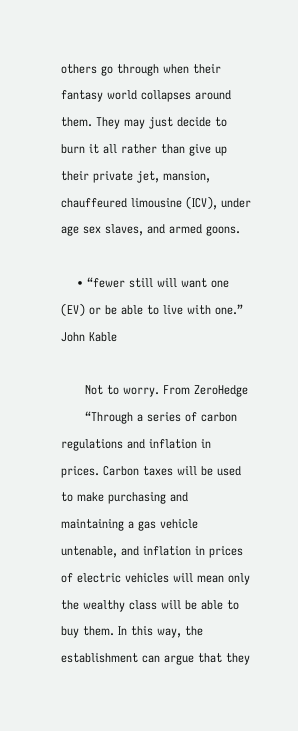others go through when their fantasy world collapses around them. They may just decide to burn it all rather than give up their private jet, mansion, chauffeured limousine (ICV), under age sex slaves, and armed goons.

    • “fewer still will want one (EV) or be able to live with one.” John Kable

      Not to worry. From ZeroHedge
      “Through a series of carbon regulations and inflation in prices. Carbon taxes will be used to make purchasing and maintaining a gas vehicle untenable, and inflation in prices of electric vehicles will mean only the wealthy class will be able to buy them. In this way, the establishment can argue that they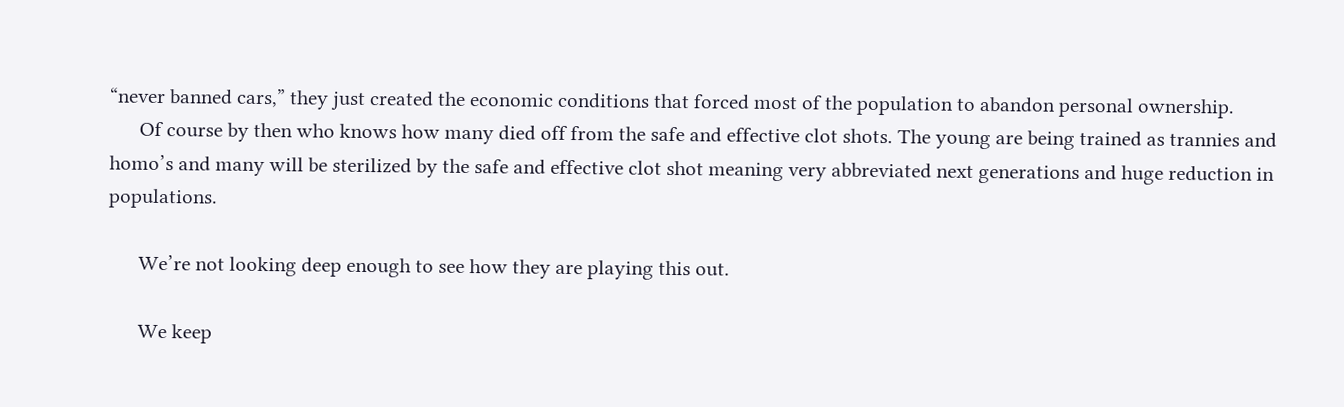“never banned cars,” they just created the economic conditions that forced most of the population to abandon personal ownership.
      Of course by then who knows how many died off from the safe and effective clot shots. The young are being trained as trannies and homo’s and many will be sterilized by the safe and effective clot shot meaning very abbreviated next generations and huge reduction in populations.

      We’re not looking deep enough to see how they are playing this out.

      We keep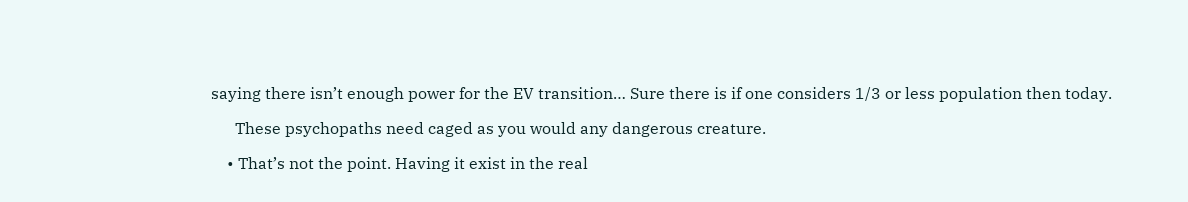saying there isn’t enough power for the EV transition… Sure there is if one considers 1/3 or less population then today.

      These psychopaths need caged as you would any dangerous creature.

    • That’s not the point. Having it exist in the real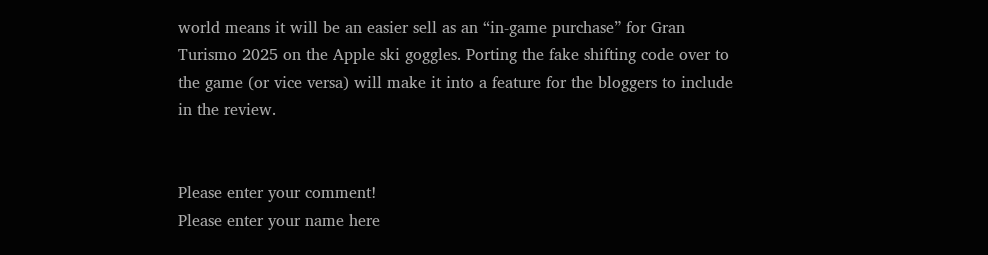world means it will be an easier sell as an “in-game purchase” for Gran Turismo 2025 on the Apple ski goggles. Porting the fake shifting code over to the game (or vice versa) will make it into a feature for the bloggers to include in the review.


Please enter your comment!
Please enter your name here